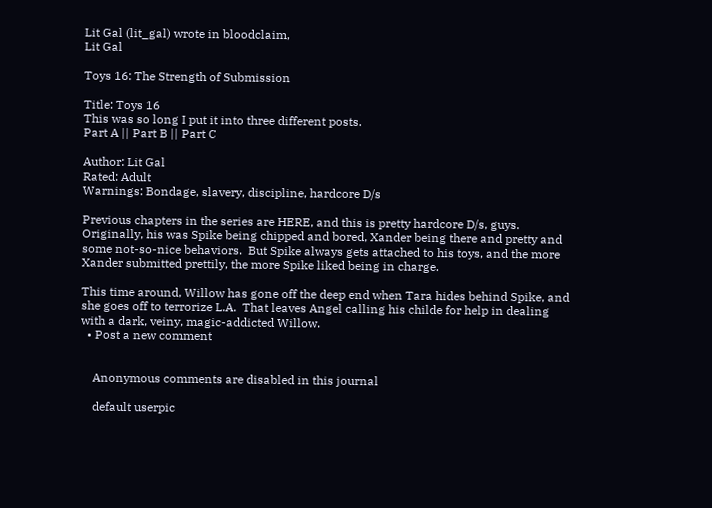Lit Gal (lit_gal) wrote in bloodclaim,
Lit Gal

Toys 16: The Strength of Submission

Title: Toys 16
This was so long I put it into three different posts.
Part A || Part B || Part C

Author: Lit Gal
Rated: Adult
Warnings: Bondage, slavery, discipline, hardcore D/s

Previous chapters in the series are HERE, and this is pretty hardcore D/s, guys.  Originally, his was Spike being chipped and bored, Xander being there and pretty and some not-so-nice behaviors.  But Spike always gets attached to his toys, and the more Xander submitted prettily, the more Spike liked being in charge.

This time around, Willow has gone off the deep end when Tara hides behind Spike, and she goes off to terrorize L.A.  That leaves Angel calling his childe for help in dealing with a dark, veiny, magic-addicted Willow.
  • Post a new comment


    Anonymous comments are disabled in this journal

    default userpic